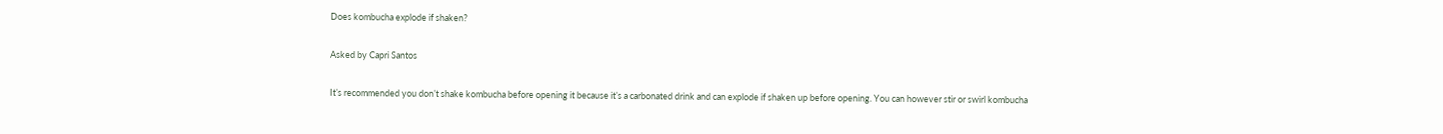Does kombucha explode if shaken?

Asked by Capri Santos

It’s recommended you don’t shake kombucha before opening it because it’s a carbonated drink and can explode if shaken up before opening. You can however stir or swirl kombucha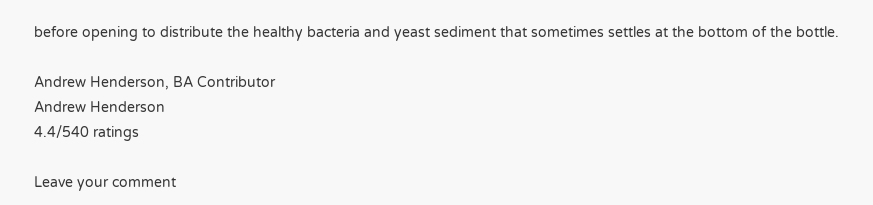before opening to distribute the healthy bacteria and yeast sediment that sometimes settles at the bottom of the bottle.

Andrew Henderson, BA Contributor
Andrew Henderson
4.4/540 ratings

Leave your comment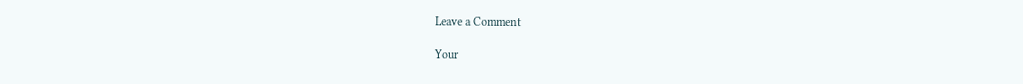Leave a Comment

Your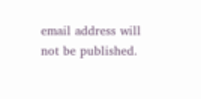email address will not be published.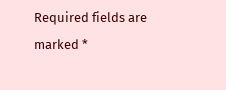Required fields are marked *